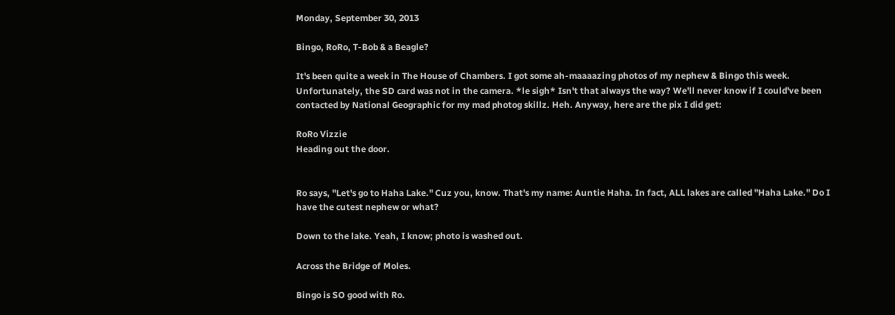Monday, September 30, 2013

Bingo, RoRo, T-Bob & a Beagle?

It's been quite a week in The House of Chambers. I got some ah-maaaazing photos of my nephew & Bingo this week. Unfortunately, the SD card was not in the camera. *le sigh* Isn't that always the way? We'll never know if I could've been contacted by National Geographic for my mad photog skillz. Heh. Anyway, here are the pix I did get:

RoRo Vizzie
Heading out the door.


Ro says, "Let's go to Haha Lake." Cuz you, know. That's my name: Auntie Haha. In fact, ALL lakes are called "Haha Lake." Do I have the cutest nephew or what?

Down to the lake. Yeah, I know; photo is washed out.

Across the Bridge of Moles.

Bingo is SO good with Ro.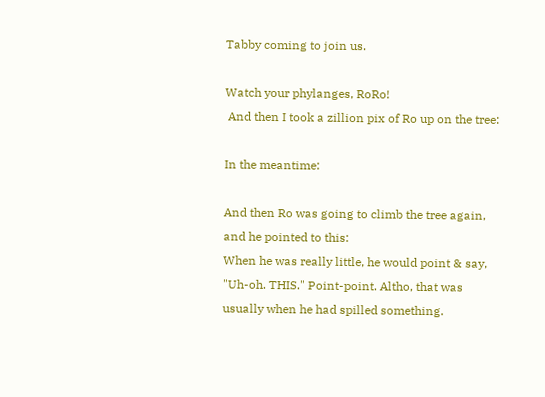Tabby coming to join us.

Watch your phylanges, RoRo!
 And then I took a zillion pix of Ro up on the tree:

In the meantime:

And then Ro was going to climb the tree again, and he pointed to this:
When he was really little, he would point & say, "Uh-oh. THIS." Point-point. Altho, that was usually when he had spilled something.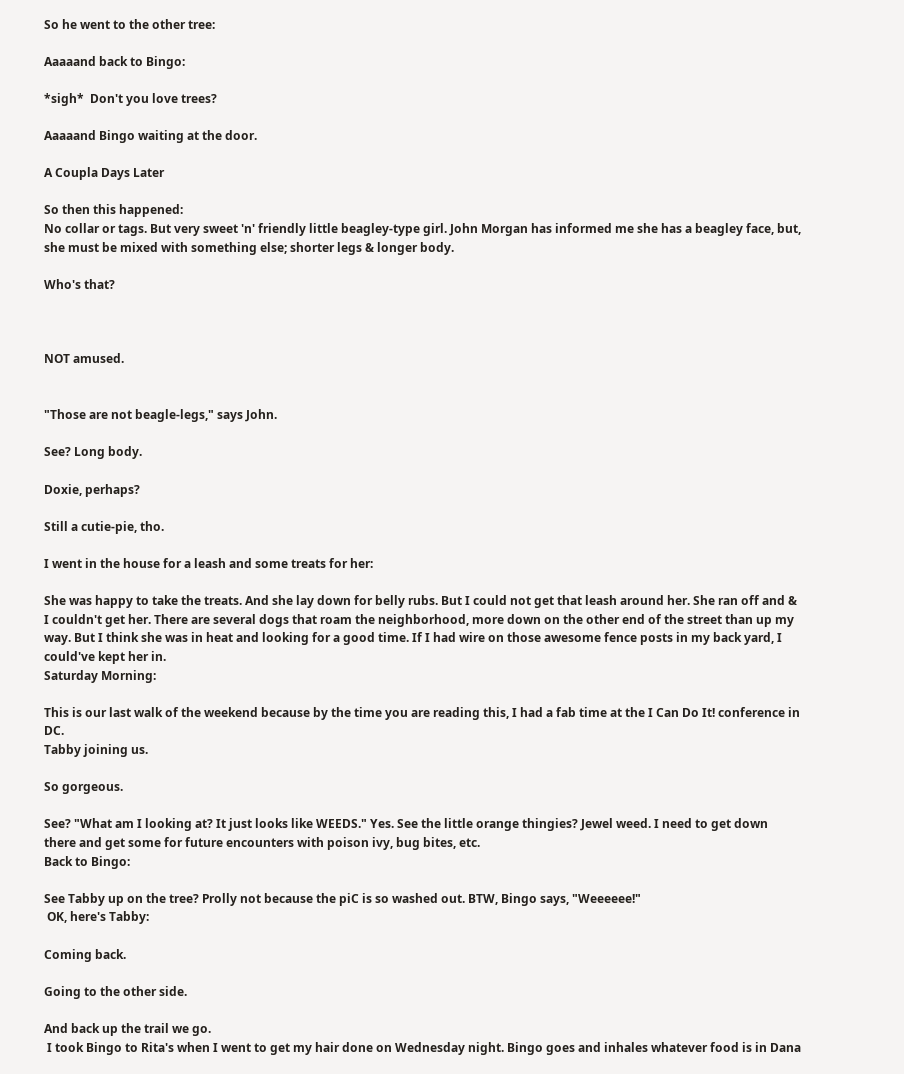So he went to the other tree:

Aaaaand back to Bingo:

*sigh*  Don't you love trees?

Aaaaand Bingo waiting at the door.

A Coupla Days Later

So then this happened:
No collar or tags. But very sweet 'n' friendly little beagley-type girl. John Morgan has informed me she has a beagley face, but, she must be mixed with something else; shorter legs & longer body.

Who's that?



NOT amused.


"Those are not beagle-legs," says John.

See? Long body.

Doxie, perhaps?

Still a cutie-pie, tho.

I went in the house for a leash and some treats for her:

She was happy to take the treats. And she lay down for belly rubs. But I could not get that leash around her. She ran off and & I couldn't get her. There are several dogs that roam the neighborhood, more down on the other end of the street than up my way. But I think she was in heat and looking for a good time. If I had wire on those awesome fence posts in my back yard, I could've kept her in.
Saturday Morning:

This is our last walk of the weekend because by the time you are reading this, I had a fab time at the I Can Do It! conference in DC.
Tabby joining us.

So gorgeous.

See? "What am I looking at? It just looks like WEEDS." Yes. See the little orange thingies? Jewel weed. I need to get down there and get some for future encounters with poison ivy, bug bites, etc.
Back to Bingo:

See Tabby up on the tree? Prolly not because the piC is so washed out. BTW, Bingo says, "Weeeeee!"
 OK, here's Tabby:

Coming back.

Going to the other side.

And back up the trail we go.
 I took Bingo to Rita's when I went to get my hair done on Wednesday night. Bingo goes and inhales whatever food is in Dana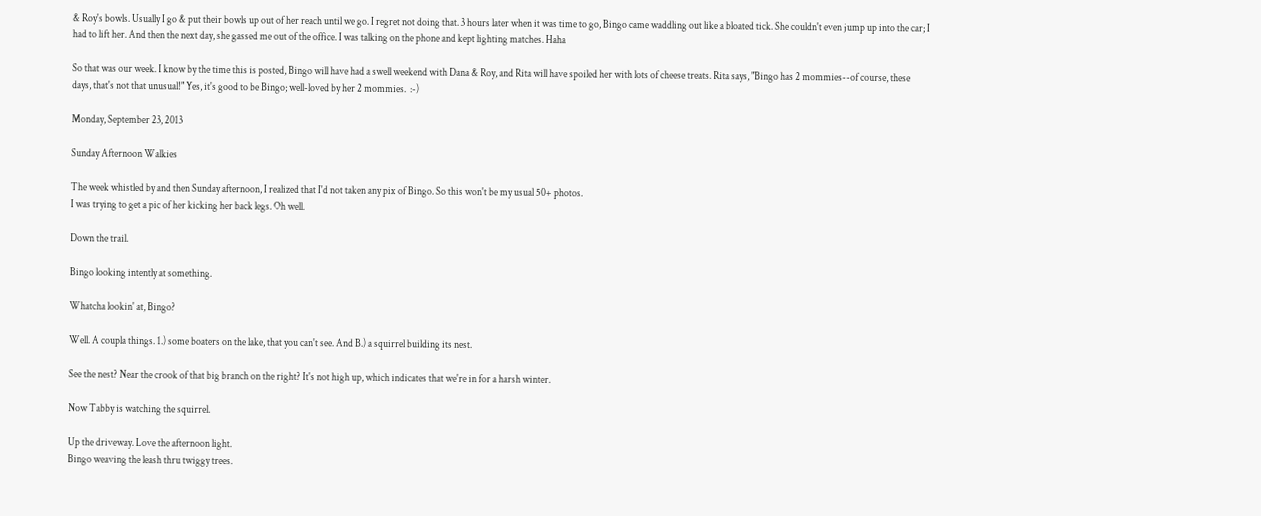& Roy's bowls. Usually I go & put their bowls up out of her reach until we go. I regret not doing that. 3 hours later when it was time to go, Bingo came waddling out like a bloated tick. She couldn't even jump up into the car; I had to lift her. And then the next day, she gassed me out of the office. I was talking on the phone and kept lighting matches. Haha

So that was our week. I know by the time this is posted, Bingo will have had a swell weekend with Dana & Roy, and Rita will have spoiled her with lots of cheese treats. Rita says, "Bingo has 2 mommies--of course, these days, that's not that unusual!" Yes, it's good to be Bingo; well-loved by her 2 mommies.  :-)

Monday, September 23, 2013

Sunday Afternoon Walkies

The week whistled by and then Sunday afternoon, I realized that I'd not taken any pix of Bingo. So this won't be my usual 50+ photos.
I was trying to get a pic of her kicking her back legs. Oh well.

Down the trail.

Bingo looking intently at something.

Whatcha lookin' at, Bingo?

Well. A coupla things. 1.) some boaters on the lake, that you can't see. And B.) a squirrel building its nest.

See the nest? Near the crook of that big branch on the right? It's not high up, which indicates that we're in for a harsh winter.

Now Tabby is watching the squirrel.

Up the driveway. Love the afternoon light.
Bingo weaving the leash thru twiggy trees.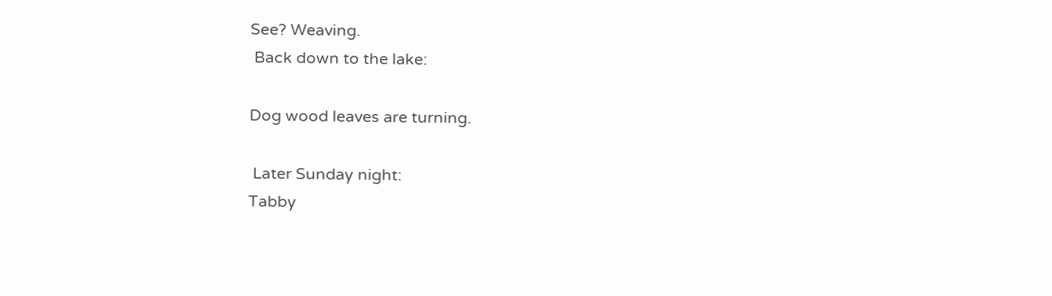See? Weaving.
 Back down to the lake:

Dog wood leaves are turning.

 Later Sunday night:
Tabby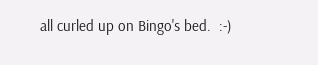all curled up on Bingo's bed.  :-)